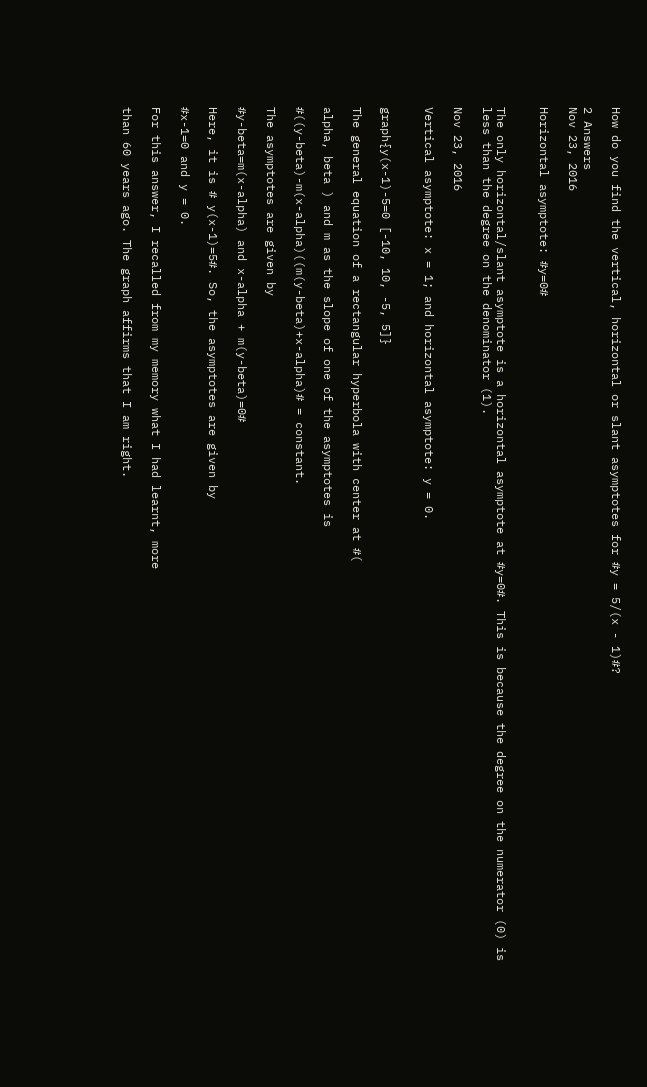How do you find the vertical, horizontal or slant asymptotes for #y = 5/(x - 1)#?

2 Answers
Nov 23, 2016

Horizontal asymptote: #y=0#


The only horizontal/slant asymptote is a horizontal asymptote at #y=0#. This is because the degree on the numerator (0) is less than the degree on the denominator (1).

Nov 23, 2016

Vertical asymptote: x = 1; and horizontal asymptote: y = 0.


graph{y(x-1)-5=0 [-10, 10, -5, 5]}

The general equation of a rectangular hyperbola with center at #(

alpha, beta ) and m as the slope of one of the asymptotes is

#((y-beta)-m(x-alpha)((m(y-beta)+x-alpha)# = constant.

The asymptotes are given by

#y-beta=m(x-alpha) and x-alpha + m(y-beta)=0#

Here, it is # y(x-1)=5#. So, the asymptotes are given by

#x-1=0 and y = 0.

For this answer, I recalled from my memory what I had learnt, more

than 60 years ago. The graph affirms that I am right.